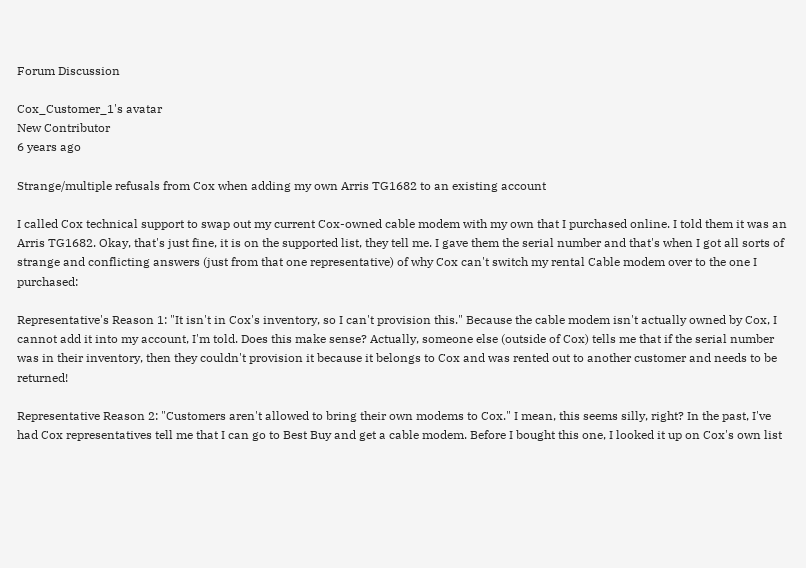Forum Discussion

Cox_Customer_1's avatar
New Contributor
6 years ago

Strange/multiple refusals from Cox when adding my own Arris TG1682 to an existing account

I called Cox technical support to swap out my current Cox-owned cable modem with my own that I purchased online. I told them it was an Arris TG1682. Okay, that's just fine, it is on the supported list, they tell me. I gave them the serial number and that's when I got all sorts of strange and conflicting answers (just from that one representative) of why Cox can't switch my rental Cable modem over to the one I purchased:

Representative's Reason 1: "It isn't in Cox's inventory, so I can't provision this." Because the cable modem isn't actually owned by Cox, I cannot add it into my account, I'm told. Does this make sense? Actually, someone else (outside of Cox) tells me that if the serial number was in their inventory, then they couldn't provision it because it belongs to Cox and was rented out to another customer and needs to be returned!

Representative Reason 2: "Customers aren't allowed to bring their own modems to Cox." I mean, this seems silly, right? In the past, I've had Cox representatives tell me that I can go to Best Buy and get a cable modem. Before I bought this one, I looked it up on Cox's own list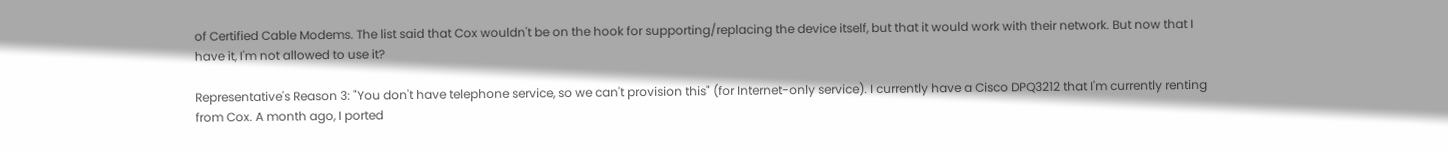of Certified Cable Modems. The list said that Cox wouldn't be on the hook for supporting/replacing the device itself, but that it would work with their network. But now that I have it, I'm not allowed to use it?

Representative's Reason 3: "You don't have telephone service, so we can't provision this" (for Internet-only service). I currently have a Cisco DPQ3212 that I'm currently renting from Cox. A month ago, I ported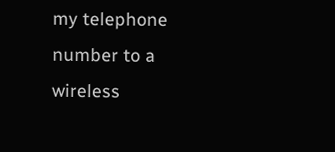my telephone number to a wireless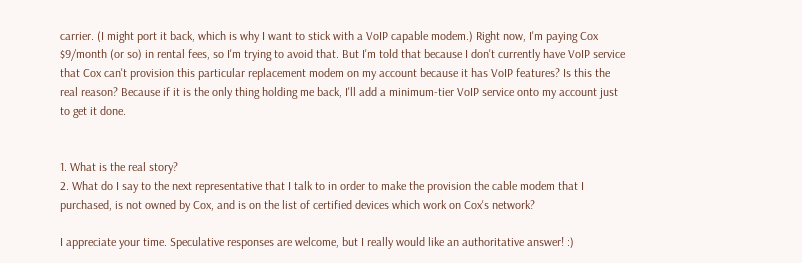carrier. (I might port it back, which is why I want to stick with a VoIP capable modem.) Right now, I'm paying Cox $9/month (or so) in rental fees, so I'm trying to avoid that. But I'm told that because I don't currently have VoIP service that Cox can't provision this particular replacement modem on my account because it has VoIP features? Is this the real reason? Because if it is the only thing holding me back, I'll add a minimum-tier VoIP service onto my account just to get it done.


1. What is the real story?
2. What do I say to the next representative that I talk to in order to make the provision the cable modem that I purchased, is not owned by Cox, and is on the list of certified devices which work on Cox's network?

I appreciate your time. Speculative responses are welcome, but I really would like an authoritative answer! :)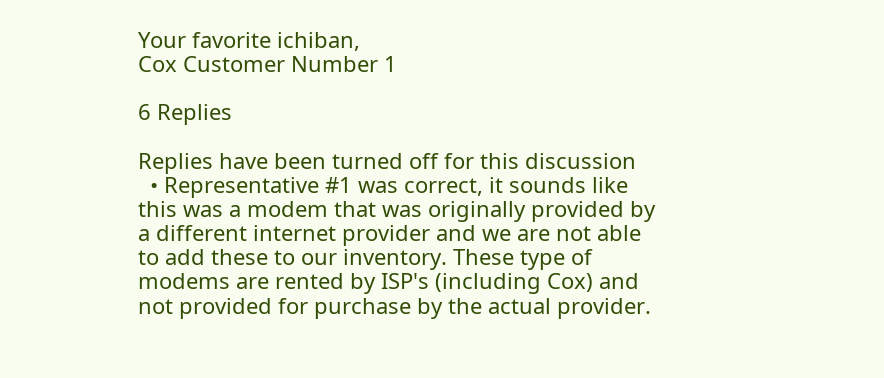Your favorite ichiban,
Cox Customer Number 1

6 Replies

Replies have been turned off for this discussion
  • Representative #1 was correct, it sounds like this was a modem that was originally provided by a different internet provider and we are not able to add these to our inventory. These type of modems are rented by ISP's (including Cox) and not provided for purchase by the actual provider.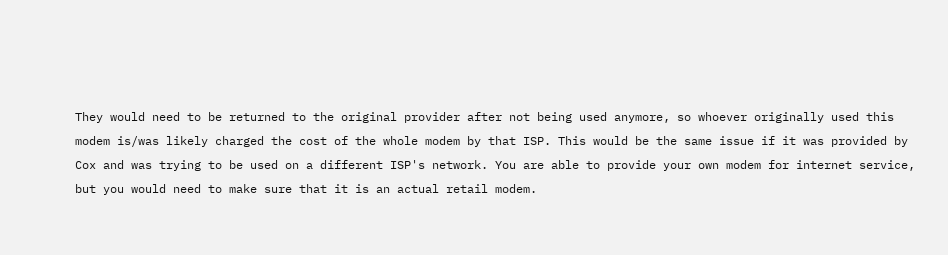They would need to be returned to the original provider after not being used anymore, so whoever originally used this modem is/was likely charged the cost of the whole modem by that ISP. This would be the same issue if it was provided by Cox and was trying to be used on a different ISP's network. You are able to provide your own modem for internet service, but you would need to make sure that it is an actual retail modem.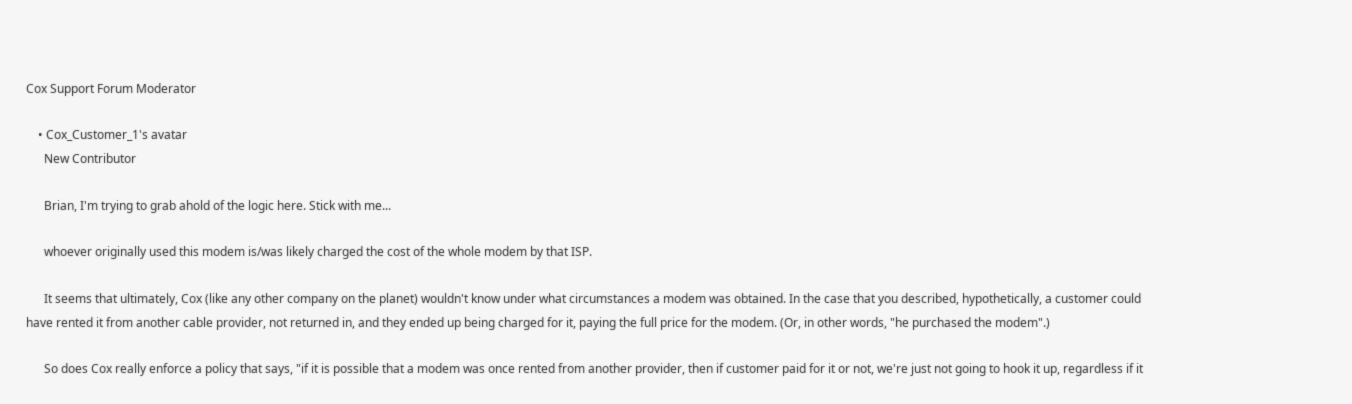Cox Support Forum Moderator

    • Cox_Customer_1's avatar
      New Contributor

      Brian, I'm trying to grab ahold of the logic here. Stick with me...

      whoever originally used this modem is/was likely charged the cost of the whole modem by that ISP.

      It seems that ultimately, Cox (like any other company on the planet) wouldn't know under what circumstances a modem was obtained. In the case that you described, hypothetically, a customer could have rented it from another cable provider, not returned in, and they ended up being charged for it, paying the full price for the modem. (Or, in other words, "he purchased the modem".)

      So does Cox really enforce a policy that says, "if it is possible that a modem was once rented from another provider, then if customer paid for it or not, we're just not going to hook it up, regardless if it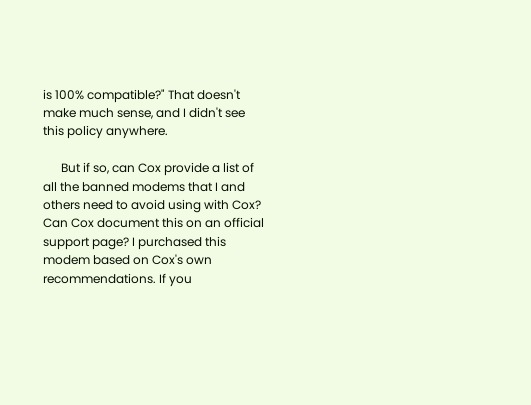is 100% compatible?" That doesn't make much sense, and I didn't see this policy anywhere.

      But if so, can Cox provide a list of all the banned modems that I and others need to avoid using with Cox? Can Cox document this on an official support page? I purchased this modem based on Cox's own recommendations. If you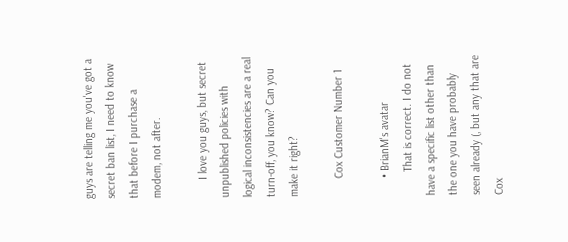guys are telling me you've got a secret ban list, I need to know that before I purchase a modem, not after.

      I love you guys, but secret unpublished policies with logical inconsistencies are a real turn-off, you know? Can you make it right?

      Cox Customer Number 1

      • BrianM's avatar
        That is correct. I do not have a specific list other than the one you have probably seen already (, but any that are Cox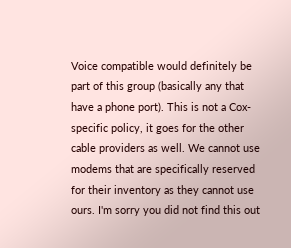Voice compatible would definitely be part of this group (basically any that have a phone port). This is not a Cox-specific policy, it goes for the other cable providers as well. We cannot use modems that are specifically reserved for their inventory as they cannot use ours. I'm sorry you did not find this out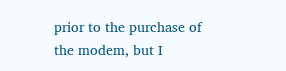prior to the purchase of the modem, but I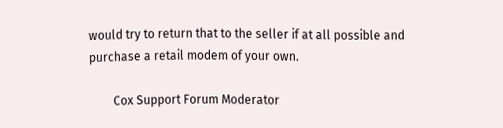would try to return that to the seller if at all possible and purchase a retail modem of your own.

        Cox Support Forum Moderator